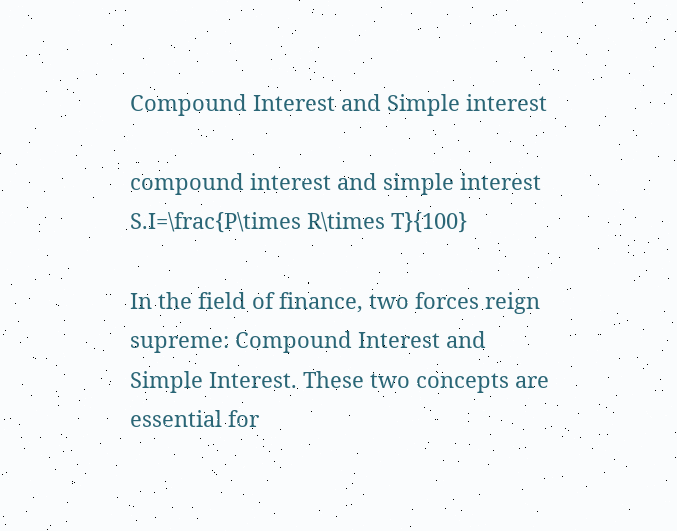Compound Interest and Simple interest

compound interest and simple interest
S.I=\frac{P\times R\times T}{100}

In the field of finance, two forces reign supreme: Compound Interest and Simple Interest. These two concepts are essential for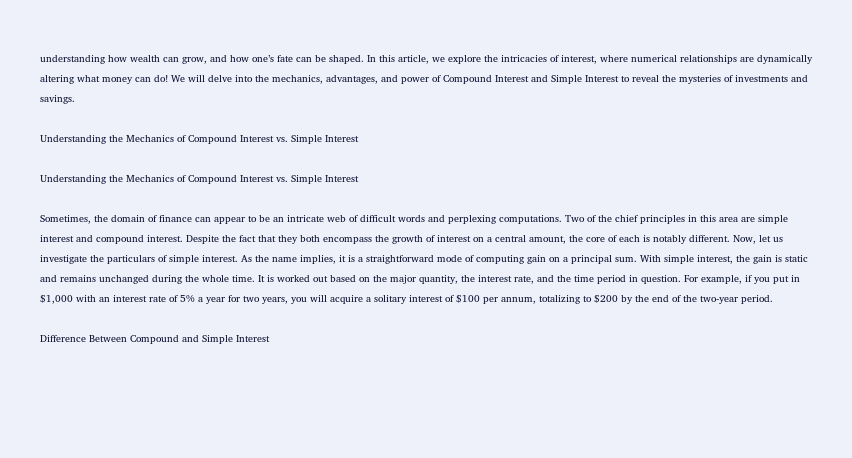understanding how wealth can grow, and how one’s fate can be shaped. In this article, we explore the intricacies of interest, where numerical relationships are dynamically altering what money can do! We will delve into the mechanics, advantages, and power of Compound Interest and Simple Interest to reveal the mysteries of investments and savings.

Understanding the Mechanics of Compound Interest vs. Simple Interest

Understanding the Mechanics of Compound Interest vs. Simple Interest

Sometimes, the domain of finance can appear to be an intricate web of difficult words and perplexing computations. Two of the chief principles in this area are simple interest and compound interest. Despite the fact that they both encompass the growth of interest on a central amount, the core of each is notably different. Now, let us investigate the particulars of simple interest. As the name implies, it is a straightforward mode of computing gain on a principal sum. With simple interest, the gain is static and remains unchanged during the whole time. It is worked out based on the major quantity, the interest rate, and the time period in question. For example, if you put in $1,000 with an interest rate of 5% a year for two years, you will acquire a solitary interest of $100 per annum, totalizing to $200 by the end of the two-year period.

Difference Between Compound and Simple Interest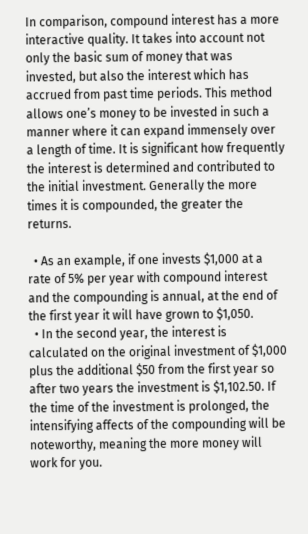In comparison, compound interest has a more interactive quality. It takes into account not only the basic sum of money that was invested, but also the interest which has accrued from past time periods. This method allows one’s money to be invested in such a manner where it can expand immensely over a length of time. It is significant how frequently the interest is determined and contributed to the initial investment. Generally the more times it is compounded, the greater the returns.

  • As an example, if one invests $1,000 at a rate of 5% per year with compound interest and the compounding is annual, at the end of the first year it will have grown to $1,050.
  • In the second year, the interest is calculated on the original investment of $1,000 plus the additional $50 from the first year so after two years the investment is $1,102.50. If the time of the investment is prolonged, the intensifying affects of the compounding will be noteworthy, meaning the more money will work for you.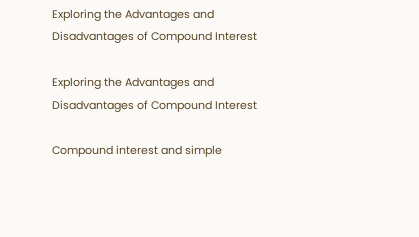Exploring the Advantages and Disadvantages of Compound Interest

Exploring the Advantages and Disadvantages of Compound Interest

Compound interest and simple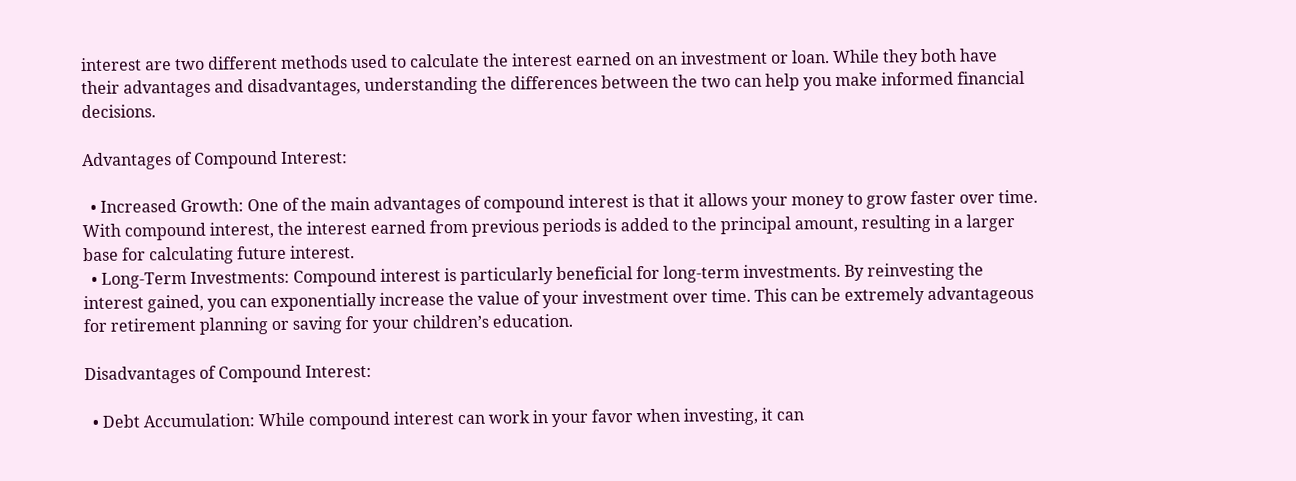interest are two different methods used to calculate the interest earned on an investment or loan. While they both have their advantages and disadvantages, understanding the differences between the two can help you make informed financial decisions.

Advantages of Compound Interest:

  • Increased Growth: One of the main advantages of compound interest is that it allows your money to grow faster over time. With compound interest, the interest earned from previous periods is added to the principal amount, resulting in a larger base for calculating future interest.
  • Long-Term Investments: Compound interest is particularly beneficial for long-term investments. By reinvesting the interest gained, you can exponentially increase the value of your investment over time. This can be extremely advantageous for retirement planning or saving for your children’s education.

Disadvantages of Compound Interest:

  • Debt Accumulation: While compound interest can work in your favor when investing, it can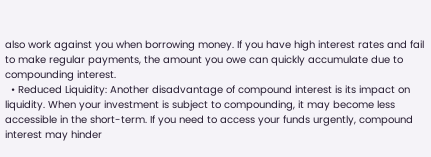also work against you when borrowing money. If you have high interest rates and fail to make regular payments, the amount you owe can quickly accumulate due to compounding interest.
  • Reduced Liquidity: Another disadvantage of compound interest is its impact on liquidity. When your investment is subject to compounding, it may become less accessible in the short-term. If you need to access your funds urgently, compound interest may hinder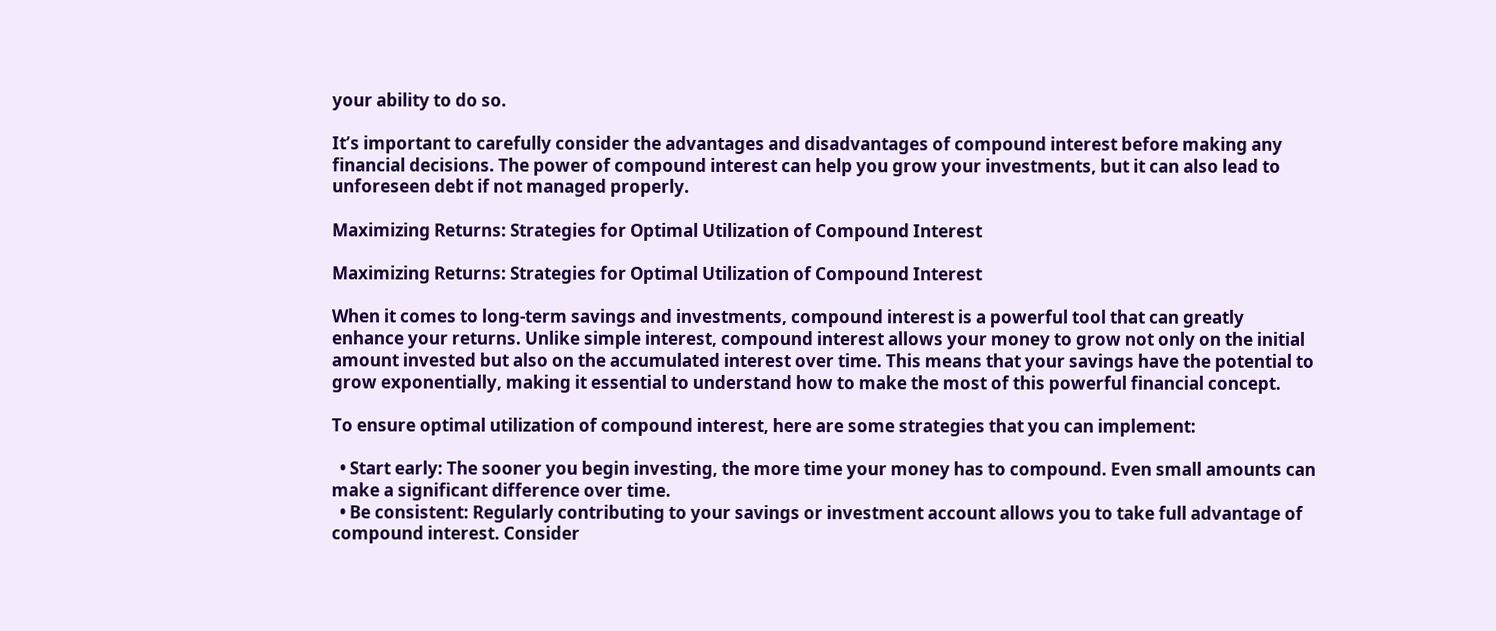your ability to do so.

It’s important to carefully consider the advantages and disadvantages of compound interest before making any financial decisions. The power of compound interest can help you grow your investments, but it can also lead to unforeseen debt if not managed properly.

Maximizing Returns: Strategies for Optimal Utilization of Compound Interest

Maximizing Returns: Strategies for Optimal Utilization of Compound Interest

When it comes to long-term savings and investments, compound interest is a powerful tool that can greatly enhance your returns. Unlike simple interest, compound interest allows your money to grow not only on the initial amount invested but also on the accumulated interest over time. This means that your savings have the potential to grow exponentially, making it essential to understand how to make the most of this powerful financial concept.

To ensure optimal utilization of compound interest, here are some strategies that you can implement:

  • Start early: The sooner you begin investing, the more time your money has to compound. Even small amounts can make a significant difference over time.
  • Be consistent: Regularly contributing to your savings or investment account allows you to take full advantage of compound interest. Consider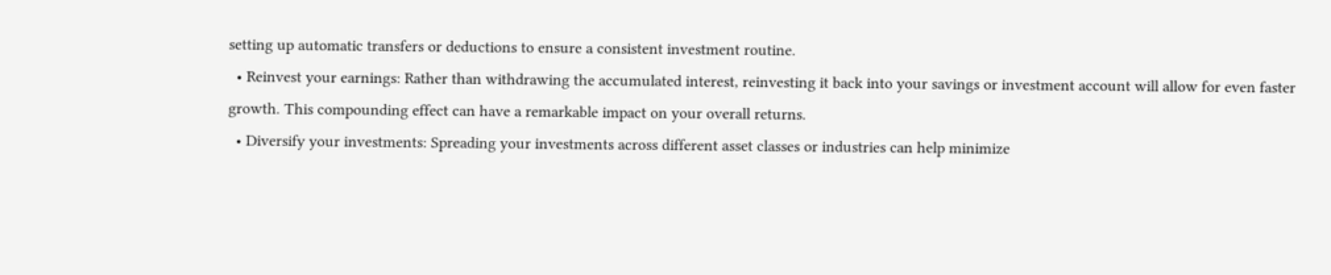setting up automatic transfers or deductions to ensure a consistent investment routine.
  • Reinvest your earnings: Rather than withdrawing the accumulated interest, reinvesting it back into your savings or investment account will allow for even faster growth. This compounding effect can have a remarkable impact on your overall returns.
  • Diversify your investments: Spreading your investments across different asset classes or industries can help minimize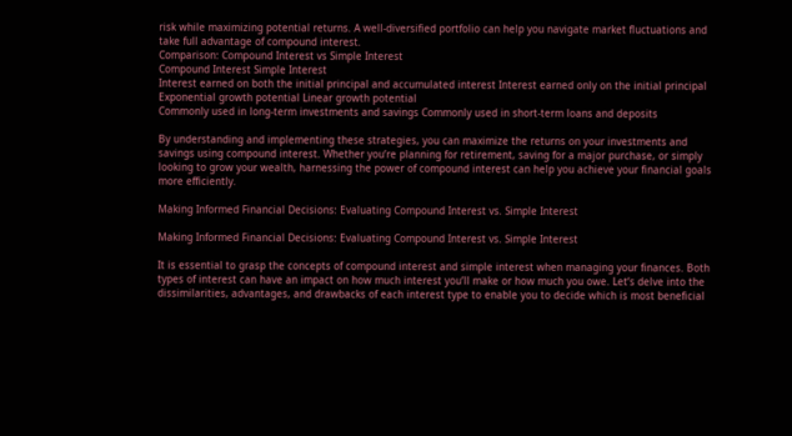risk while maximizing potential returns. A well-diversified portfolio can help you navigate market fluctuations and take full advantage of compound interest.
Comparison: Compound Interest vs Simple Interest
Compound Interest Simple Interest
Interest earned on both the initial principal and accumulated interest Interest earned only on the initial principal
Exponential growth potential Linear growth potential
Commonly used in long-term investments and savings Commonly used in short-term loans and deposits

By understanding and implementing these strategies, you can maximize the returns on your investments and savings using compound interest. Whether you’re planning for retirement, saving for a major purchase, or simply looking to grow your wealth, harnessing the power of compound interest can help you achieve your financial goals more efficiently.

Making Informed Financial Decisions: Evaluating Compound Interest vs. Simple Interest

Making Informed Financial Decisions: Evaluating Compound Interest vs. Simple Interest

It is essential to grasp the concepts of compound interest and simple interest when managing your finances. Both types of interest can have an impact on how much interest you’ll make or how much you owe. Let’s delve into the dissimilarities, advantages, and drawbacks of each interest type to enable you to decide which is most beneficial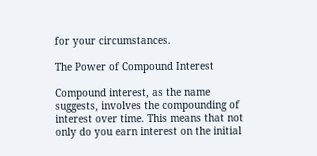for your circumstances.

The Power of Compound Interest

Compound interest, as the name suggests, involves the compounding of interest over time. This means that not only do you earn interest on the initial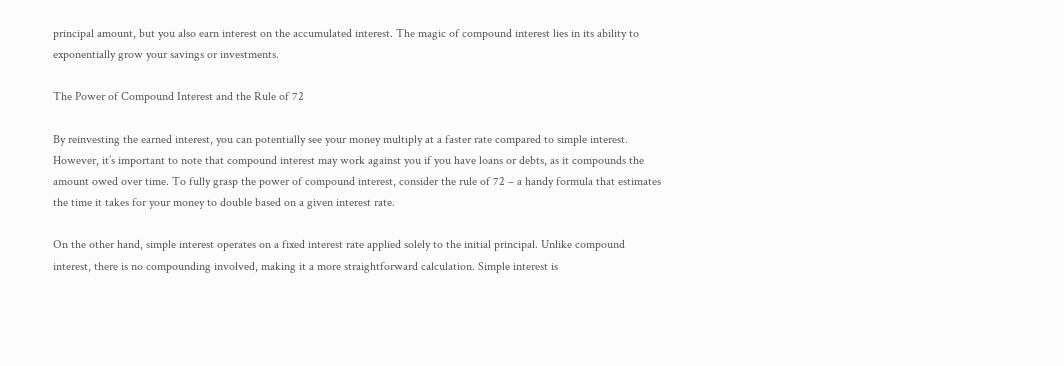principal amount, but you also earn interest on the accumulated interest. The magic of compound interest lies in its ability to exponentially grow your savings or investments.

The Power of Compound Interest and the Rule of 72

By reinvesting the earned interest, you can potentially see your money multiply at a faster rate compared to simple interest. However, it’s important to note that compound interest may work against you if you have loans or debts, as it compounds the amount owed over time. To fully grasp the power of compound interest, consider the rule of 72 – a handy formula that estimates the time it takes for your money to double based on a given interest rate.

On the other hand, simple interest operates on a fixed interest rate applied solely to the initial principal. Unlike compound interest, there is no compounding involved, making it a more straightforward calculation. Simple interest is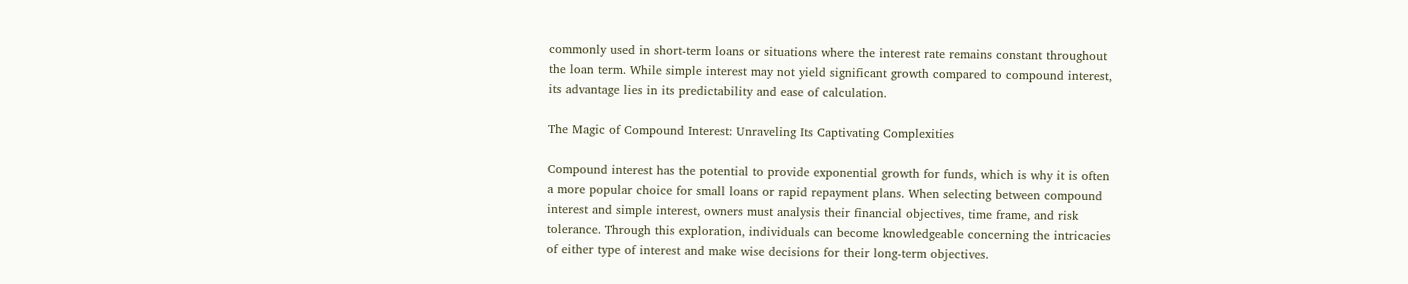commonly used in short-term loans or situations where the interest rate remains constant throughout the loan term. While simple interest may not yield significant growth compared to compound interest, its advantage lies in its predictability and ease of calculation.

The Magic of Compound Interest: Unraveling Its Captivating Complexities

Compound interest has the potential to provide exponential growth for funds, which is why it is often a more popular choice for small loans or rapid repayment plans. When selecting between compound interest and simple interest, owners must analysis their financial objectives, time frame, and risk tolerance. Through this exploration, individuals can become knowledgeable concerning the intricacies of either type of interest and make wise decisions for their long-term objectives.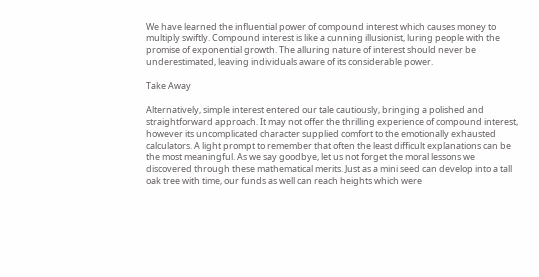We have learned the influential power of compound interest which causes money to multiply swiftly. Compound interest is like a cunning illusionist, luring people with the promise of exponential growth. The alluring nature of interest should never be underestimated, leaving individuals aware of its considerable power.

Take Away

Alternatively, simple interest entered our tale cautiously, bringing a polished and straightforward approach. It may not offer the thrilling experience of compound interest, however its uncomplicated character supplied comfort to the emotionally exhausted calculators. A light prompt to remember that often the least difficult explanations can be the most meaningful. As we say goodbye, let us not forget the moral lessons we discovered through these mathematical merits. Just as a mini seed can develop into a tall oak tree with time, our funds as well can reach heights which were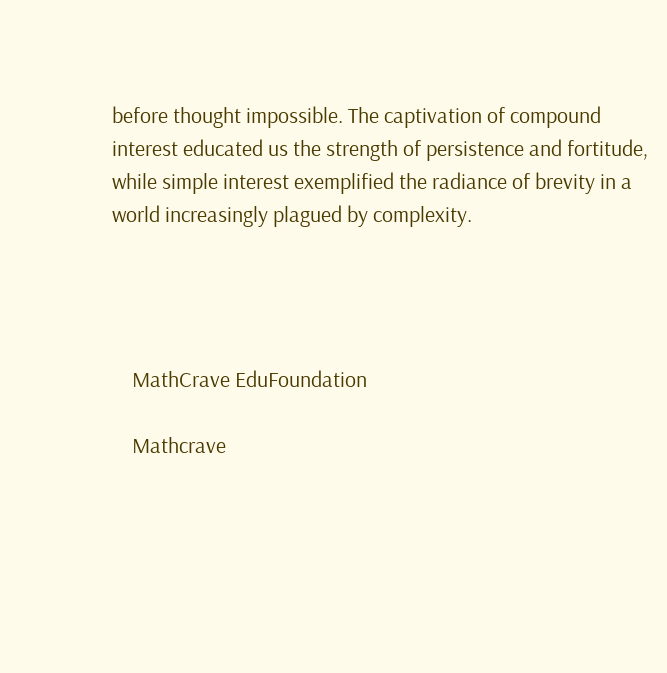before thought impossible. The captivation of compound interest educated us the strength of persistence and fortitude, while simple interest exemplified the radiance of brevity in a world increasingly plagued by complexity.




    MathCrave EduFoundation

    Mathcrave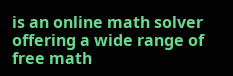is an online math solver offering a wide range of free math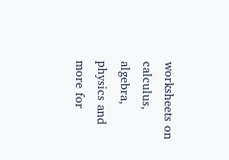worksheets on calculus, algebra, physics and more for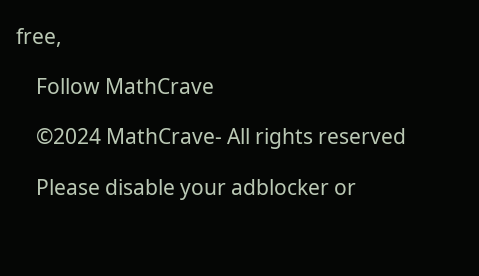free,

    Follow MathCrave

    ©2024 MathCrave- All rights reserved

    Please disable your adblocker or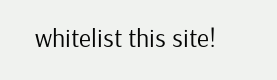whitelist this site!